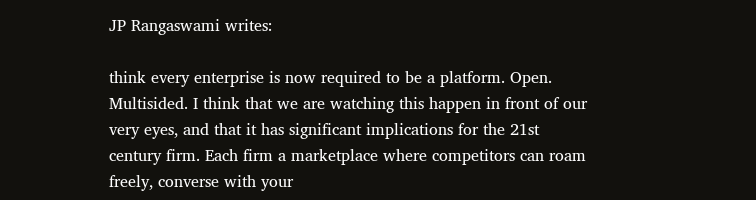JP Rangaswami writes:

think every enterprise is now required to be a platform. Open. Multisided. I think that we are watching this happen in front of our very eyes, and that it has significant implications for the 21st century firm. Each firm a marketplace where competitors can roam freely, converse with your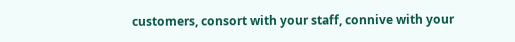customers, consort with your staff, connive with your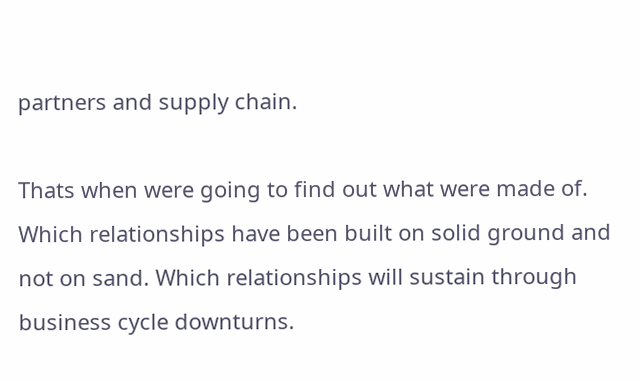partners and supply chain.

Thats when were going to find out what were made of. Which relationships have been built on solid ground and not on sand. Which relationships will sustain through business cycle downturns.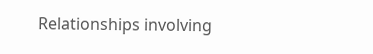Relationships involving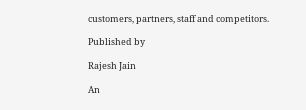customers, partners, staff and competitors.

Published by

Rajesh Jain

An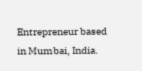Entrepreneur based in Mumbai, India.